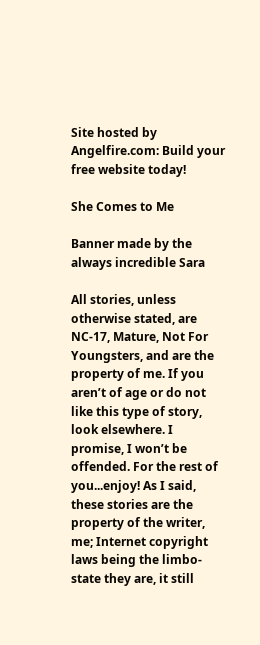Site hosted by Angelfire.com: Build your free website today!

She Comes to Me

Banner made by the always incredible Sara

All stories, unless otherwise stated, are NC-17, Mature, Not For Youngsters, and are the property of me. If you aren’t of age or do not like this type of story, look elsewhere. I promise, I won’t be offended. For the rest of you...enjoy! As I said, these stories are the property of the writer, me; Internet copyright laws being the limbo-state they are, it still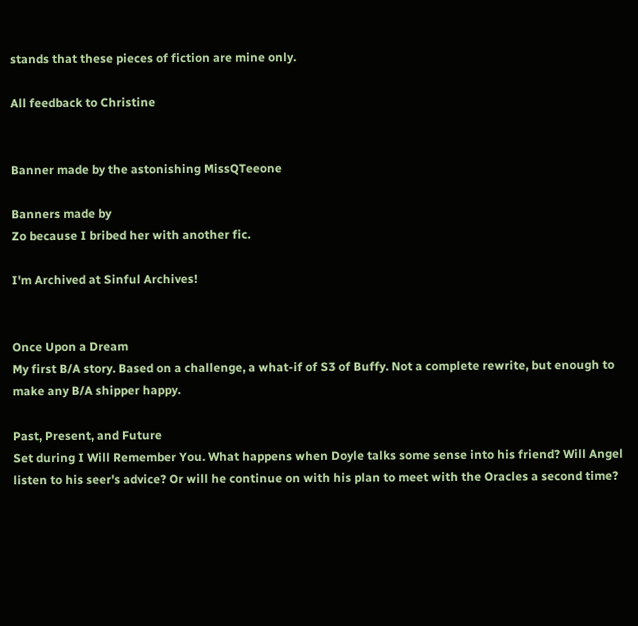stands that these pieces of fiction are mine only.

All feedback to Christine


Banner made by the astonishing MissQTeeone

Banners made by
Zo because I bribed her with another fic.

I'm Archived at Sinful Archives!


Once Upon a Dream
My first B/A story. Based on a challenge, a what-if of S3 of Buffy. Not a complete rewrite, but enough to make any B/A shipper happy.

Past, Present, and Future
Set during I Will Remember You. What happens when Doyle talks some sense into his friend? Will Angel listen to his seer's advice? Or will he continue on with his plan to meet with the Oracles a second time?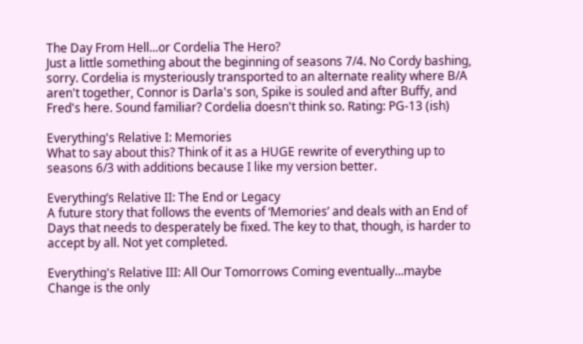The Day From Hell...or Cordelia The Hero?
Just a little something about the beginning of seasons 7/4. No Cordy bashing, sorry. Cordelia is mysteriously transported to an alternate reality where B/A aren't together, Connor is Darla's son, Spike is souled and after Buffy, and Fred's here. Sound familiar? Cordelia doesn't think so. Rating: PG-13 (ish)

Everything's Relative I: Memories
What to say about this? Think of it as a HUGE rewrite of everything up to seasons 6/3 with additions because I like my version better.

Everything’s Relative II: The End or Legacy
A future story that follows the events of ‘Memories’ and deals with an End of Days that needs to desperately be fixed. The key to that, though, is harder to accept by all. Not yet completed.

Everything's Relative III: All Our Tomorrows Coming eventually...maybe
Change is the only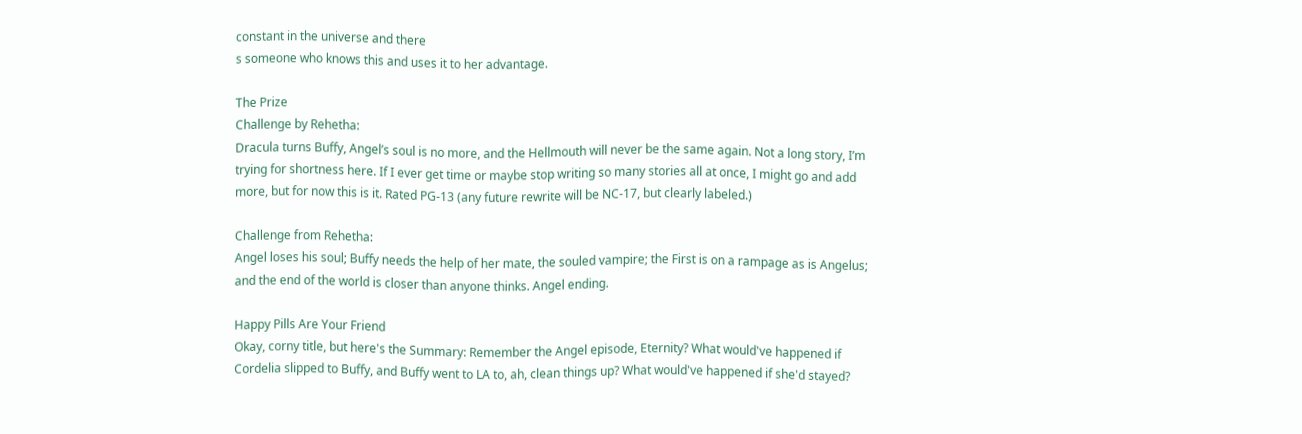constant in the universe and there
s someone who knows this and uses it to her advantage.

The Prize
Challenge by Rehetha:
Dracula turns Buffy, Angel’s soul is no more, and the Hellmouth will never be the same again. Not a long story, I’m trying for shortness here. If I ever get time or maybe stop writing so many stories all at once, I might go and add more, but for now this is it. Rated PG-13 (any future rewrite will be NC-17, but clearly labeled.)

Challenge from Rehetha:
Angel loses his soul; Buffy needs the help of her mate, the souled vampire; the First is on a rampage as is Angelus; and the end of the world is closer than anyone thinks. Angel ending.

Happy Pills Are Your Friend
Okay, corny title, but here's the Summary: Remember the Angel episode, Eternity? What would've happened if Cordelia slipped to Buffy, and Buffy went to LA to, ah, clean things up? What would've happened if she'd stayed?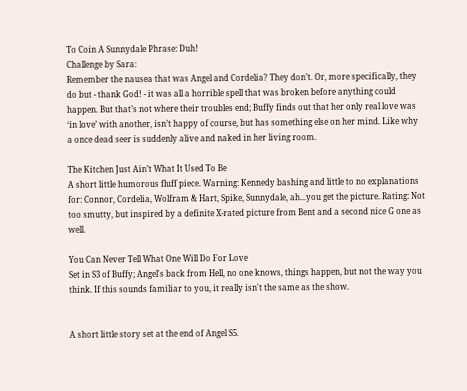To Coin A Sunnydale Phrase: Duh!
Challenge by Sara:
Remember the nausea that was Angel and Cordelia? They don’t. Or, more specifically, they do but - thank God! - it was all a horrible spell that was broken before anything could happen. But that’s not where their troubles end; Buffy finds out that her only real love was ‘in love’ with another, isn’t happy of course, but has something else on her mind. Like why a once dead seer is suddenly alive and naked in her living room.

The Kitchen Just Ain’t What It Used To Be
A short little humorous fluff piece. Warning: Kennedy bashing and little to no explanations for: Connor, Cordelia, Wolfram & Hart, Spike, Sunnydale, ah...you get the picture. Rating: Not too smutty, but inspired by a definite X-rated picture from Bent and a second nice G one as well.

You Can Never Tell What One Will Do For Love
Set in S3 of Buffy; Angel's back from Hell, no one knows, things happen, but not the way you think. If this sounds familiar to you, it really isn't the same as the show.


A short little story set at the end of Angel S5.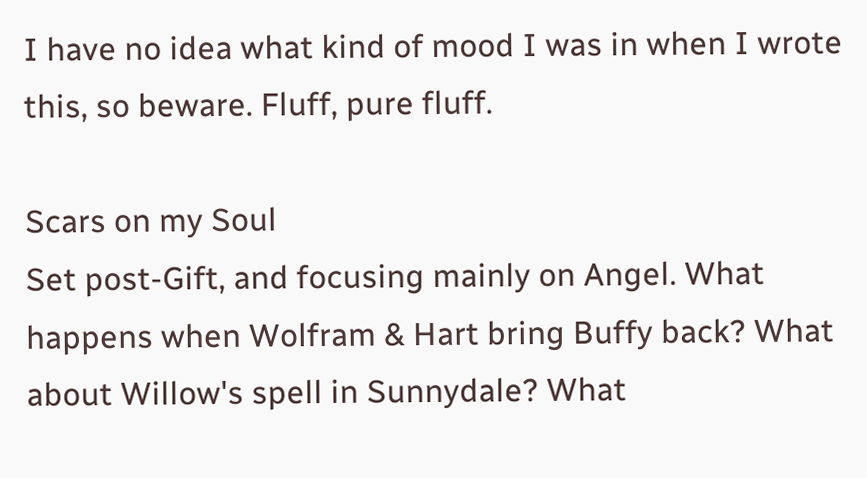I have no idea what kind of mood I was in when I wrote this, so beware. Fluff, pure fluff.

Scars on my Soul
Set post-Gift, and focusing mainly on Angel. What happens when Wolfram & Hart bring Buffy back? What about Willow's spell in Sunnydale? What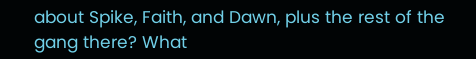about Spike, Faith, and Dawn, plus the rest of the gang there? What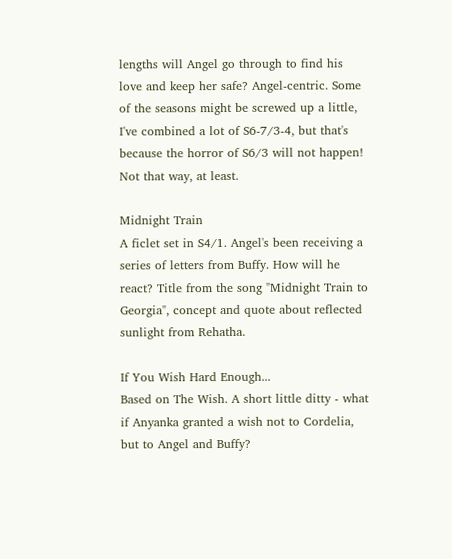lengths will Angel go through to find his love and keep her safe? Angel-centric. Some of the seasons might be screwed up a little, I've combined a lot of S6-7/3-4, but that's because the horror of S6/3 will not happen! Not that way, at least.

Midnight Train
A ficlet set in S4/1. Angel's been receiving a series of letters from Buffy. How will he react? Title from the song "Midnight Train to Georgia", concept and quote about reflected sunlight from Rehatha.

If You Wish Hard Enough...
Based on The Wish. A short little ditty - what if Anyanka granted a wish not to Cordelia, but to Angel and Buffy?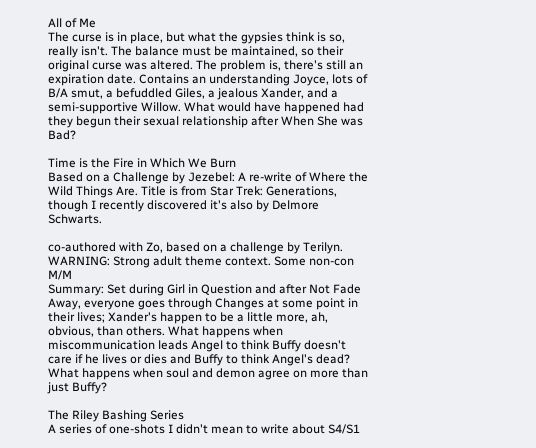All of Me
The curse is in place, but what the gypsies think is so, really isn't. The balance must be maintained, so their original curse was altered. The problem is, there's still an expiration date. Contains an understanding Joyce, lots of B/A smut, a befuddled Giles, a jealous Xander, and a semi-supportive Willow. What would have happened had they begun their sexual relationship after When She was Bad?

Time is the Fire in Which We Burn
Based on a Challenge by Jezebel: A re-write of Where the Wild Things Are. Title is from Star Trek: Generations, though I recently discovered it's also by Delmore Schwarts.

co-authored with Zo, based on a challenge by Terilyn. WARNING: Strong adult theme context. Some non-con M/M
Summary: Set during Girl in Question and after Not Fade Away, everyone goes through Changes at some point in their lives; Xander's happen to be a little more, ah, obvious, than others. What happens when miscommunication leads Angel to think Buffy doesn't care if he lives or dies and Buffy to think Angel's dead? What happens when soul and demon agree on more than just Buffy?

The Riley Bashing Series
A series of one-shots I didn't mean to write about S4/S1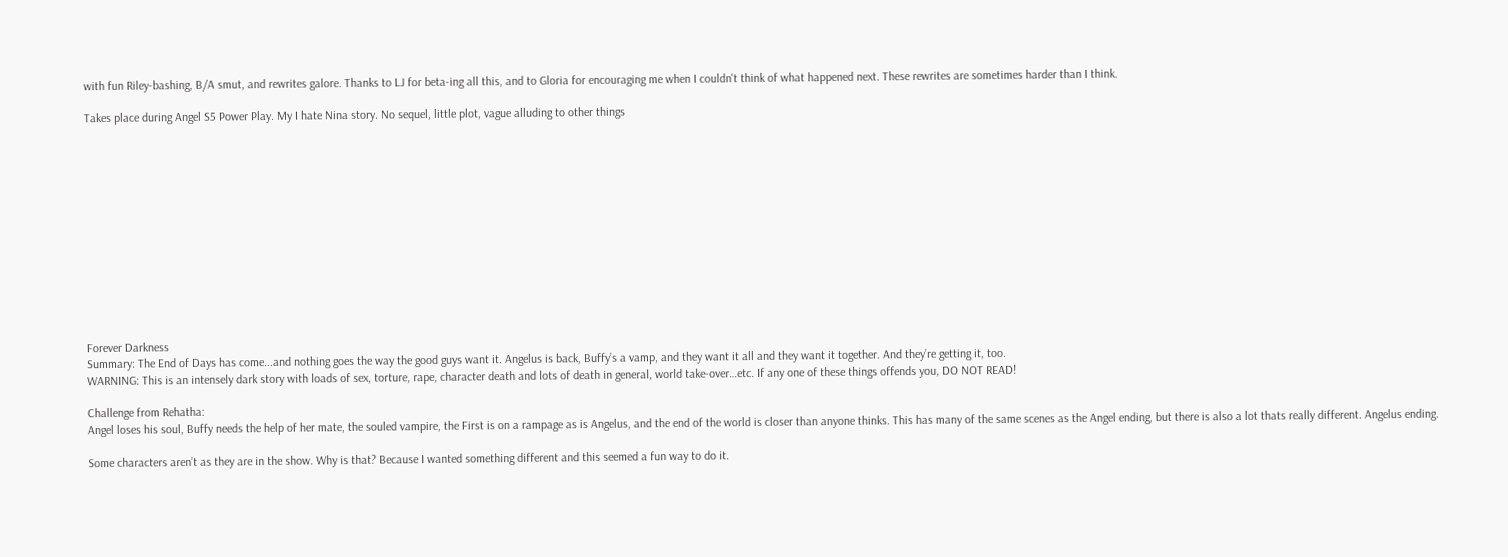with fun Riley-bashing, B/A smut, and rewrites galore. Thanks to LJ for beta-ing all this, and to Gloria for encouraging me when I couldn't think of what happened next. These rewrites are sometimes harder than I think.

Takes place during Angel S5 Power Play. My I hate Nina story. No sequel, little plot, vague alluding to other things













Forever Darkness
Summary: The End of Days has come...and nothing goes the way the good guys want it. Angelus is back, Buffy’s a vamp, and they want it all and they want it together. And they’re getting it, too.
WARNING: This is an intensely dark story with loads of sex, torture, rape, character death and lots of death in general, world take-over…etc. If any one of these things offends you, DO NOT READ!

Challenge from Rehatha:
Angel loses his soul, Buffy needs the help of her mate, the souled vampire, the First is on a rampage as is Angelus, and the end of the world is closer than anyone thinks. This has many of the same scenes as the Angel ending, but there is also a lot thats really different. Angelus ending.

Some characters aren’t as they are in the show. Why is that? Because I wanted something different and this seemed a fun way to do it.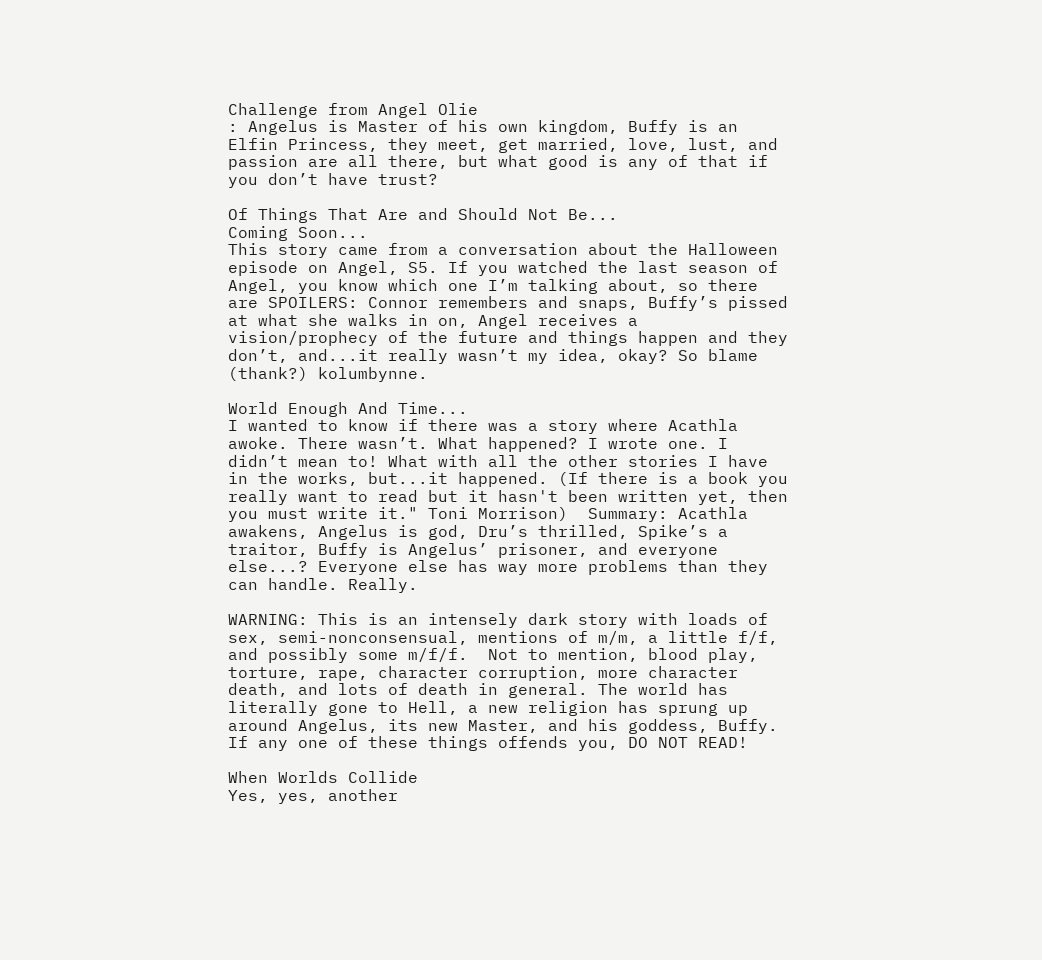Challenge from Angel Olie
: Angelus is Master of his own kingdom, Buffy is an Elfin Princess, they meet, get married, love, lust, and passion are all there, but what good is any of that if you don’t have trust?

Of Things That Are and Should Not Be...
Coming Soon...
This story came from a conversation about the Halloween episode on Angel, S5. If you watched the last season of Angel, you know which one I’m talking about, so there are SPOILERS: Connor remembers and snaps, Buffy’s pissed at what she walks in on, Angel receives a vision/prophecy of the future and things happen and they don’t, and...it really wasn’t my idea, okay? So blame (thank?) kolumbynne.

World Enough And Time...
I wanted to know if there was a story where Acathla awoke. There wasn’t. What happened? I wrote one. I didn’t mean to! What with all the other stories I have in the works, but...it happened. (If there is a book you really want to read but it hasn't been written yet, then you must write it." Toni Morrison)  Summary: Acathla awakens, Angelus is god, Dru’s thrilled, Spike’s a traitor, Buffy is Angelus’ prisoner, and everyone else...? Everyone else has way more problems than they can handle. Really.

WARNING: This is an intensely dark story with loads of sex, semi-nonconsensual, mentions of m/m, a little f/f, and possibly some m/f/f.  Not to mention, blood play, torture, rape, character corruption, more character death, and lots of death in general. The world has literally gone to Hell, a new religion has sprung up around Angelus, its new Master, and his goddess, Buffy. If any one of these things offends you, DO NOT READ!

When Worlds Collide
Yes, yes, another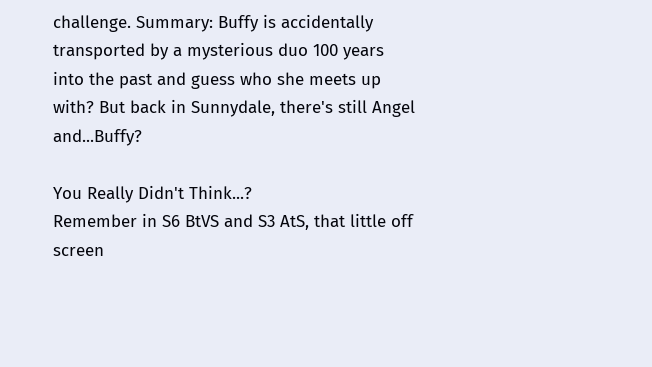challenge. Summary: Buffy is accidentally transported by a mysterious duo 100 years into the past and guess who she meets up with? But back in Sunnydale, there's still Angel and...Buffy?

You Really Didn't Think...?
Remember in S6 BtVS and S3 AtS, that little off screen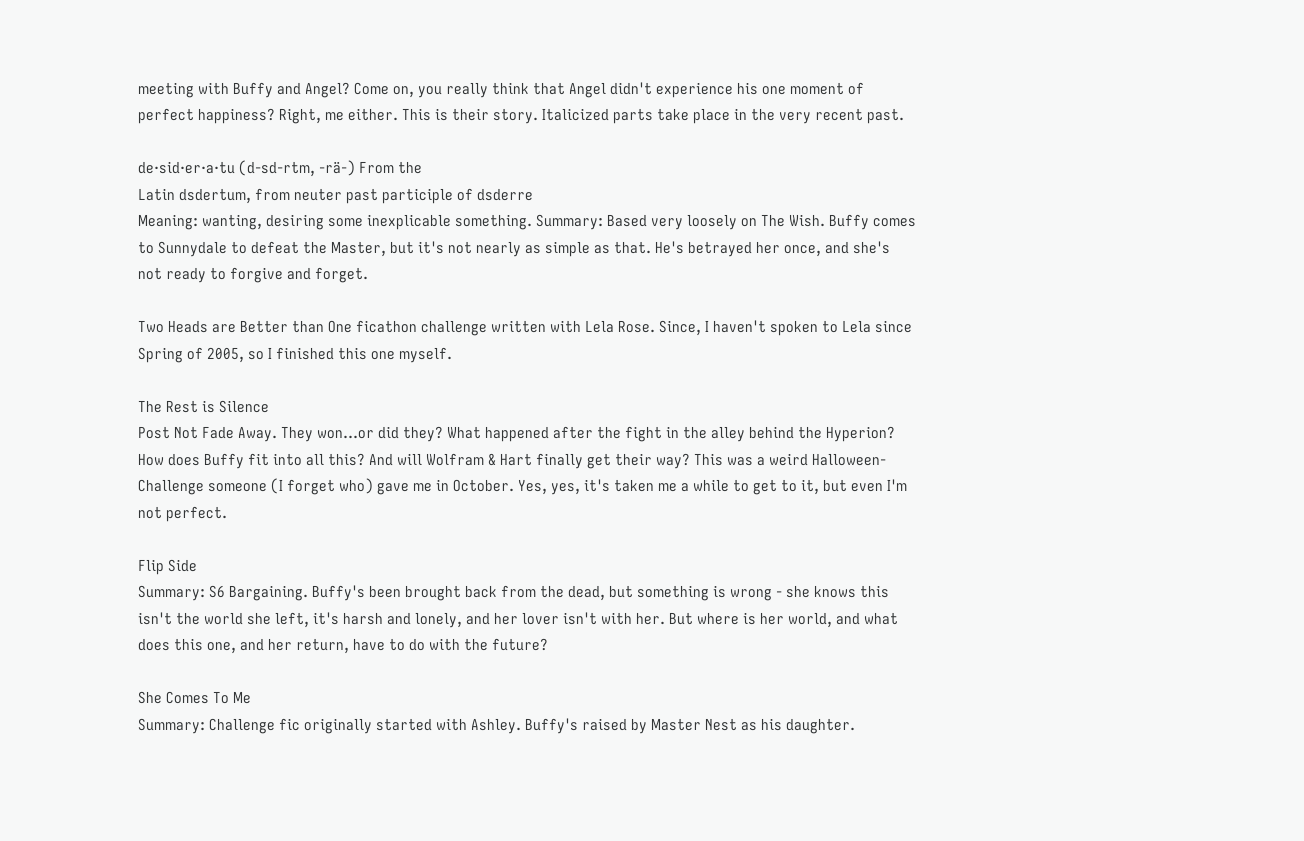meeting with Buffy and Angel? Come on, you really think that Angel didn't experience his one moment of perfect happiness? Right, me either. This is their story. Italicized parts take place in the very recent past.

de·sid·er·a·tu (d-sd-rtm, -rä-) From the
Latin dsdertum, from neuter past participle of dsderre
Meaning: wanting, desiring some inexplicable something. Summary: Based very loosely on The Wish. Buffy comes to Sunnydale to defeat the Master, but it's not nearly as simple as that. He's betrayed her once, and she's not ready to forgive and forget.

Two Heads are Better than One ficathon challenge written with Lela Rose. Since, I haven't spoken to Lela since Spring of 2005, so I finished this one myself.

The Rest is Silence
Post Not Fade Away. They won...or did they? What happened after the fight in the alley behind the Hyperion? How does Buffy fit into all this? And will Wolfram & Hart finally get their way? This was a weird Halloween-Challenge someone (I forget who) gave me in October. Yes, yes, it's taken me a while to get to it, but even I'm not perfect.

Flip Side
Summary: S6 Bargaining. Buffy's been brought back from the dead, but something is wrong - she knows this isn't the world she left, it's harsh and lonely, and her lover isn't with her. But where is her world, and what does this one, and her return, have to do with the future?

She Comes To Me
Summary: Challenge fic originally started with Ashley. Buffy's raised by Master Nest as his daughter.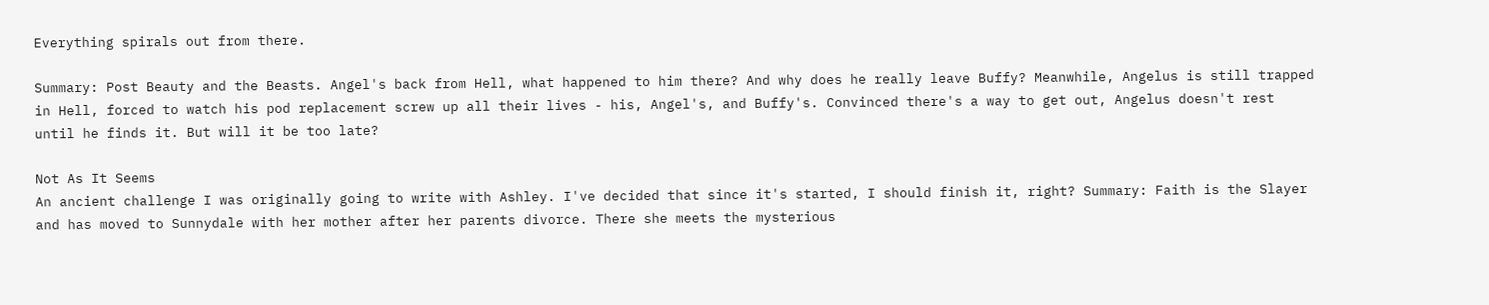Everything spirals out from there.

Summary: Post Beauty and the Beasts. Angel's back from Hell, what happened to him there? And why does he really leave Buffy? Meanwhile, Angelus is still trapped in Hell, forced to watch his pod replacement screw up all their lives - his, Angel's, and Buffy's. Convinced there's a way to get out, Angelus doesn't rest until he finds it. But will it be too late?

Not As It Seems
An ancient challenge I was originally going to write with Ashley. I've decided that since it's started, I should finish it, right? Summary: Faith is the Slayer and has moved to Sunnydale with her mother after her parents divorce. There she meets the mysterious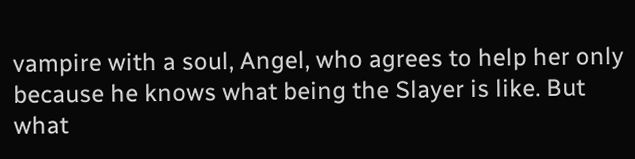vampire with a soul, Angel, who agrees to help her only because he knows what being the Slayer is like. But what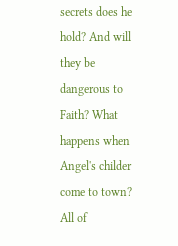secrets does he hold? And will they be dangerous to Faith? What happens when Angel's childer come to town? All of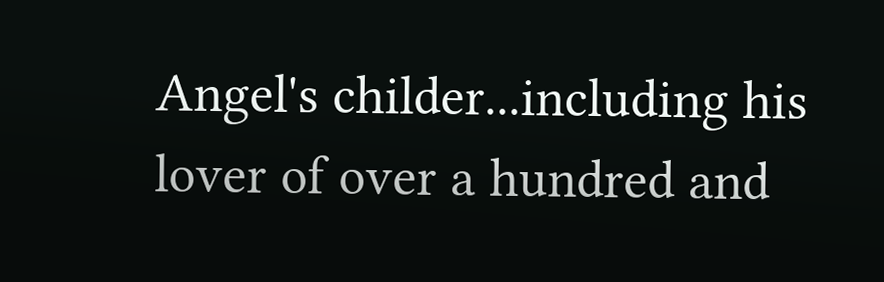Angel's childer...including his lover of over a hundred and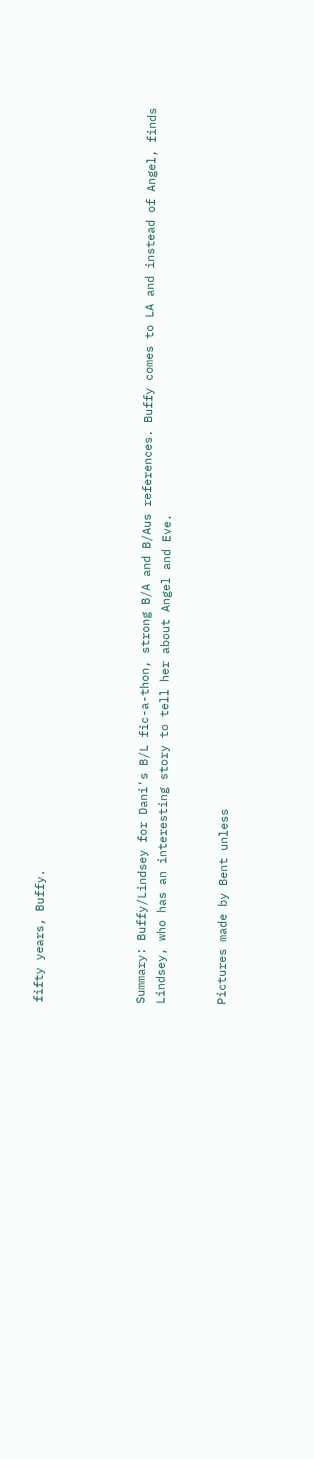fifty years, Buffy.




Summary: Buffy/Lindsey for Dani's B/L fic-a-thon, strong B/A and B/Aus references. Buffy comes to LA and instead of Angel, finds Lindsey, who has an interesting story to tell her about Angel and Eve.


Pictures made by Bent unless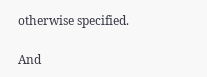otherwise specified.

And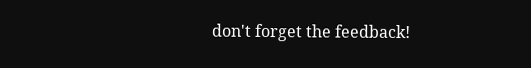don't forget the feedback!